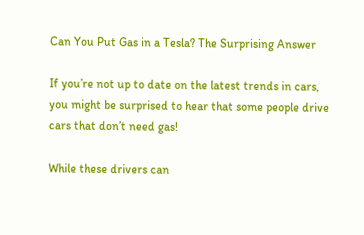Can You Put Gas in a Tesla? The Surprising Answer

If you’re not up to date on the latest trends in cars, you might be surprised to hear that some people drive cars that don’t need gas!

While these drivers can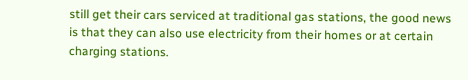still get their cars serviced at traditional gas stations, the good news is that they can also use electricity from their homes or at certain charging stations.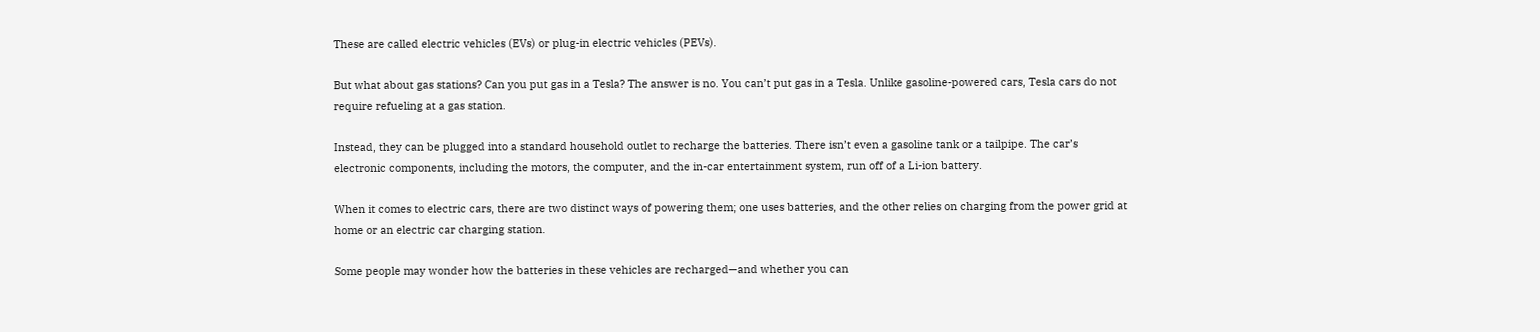These are called electric vehicles (EVs) or plug-in electric vehicles (PEVs).

But what about gas stations? Can you put gas in a Tesla? The answer is no. You can’t put gas in a Tesla. Unlike gasoline-powered cars, Tesla cars do not require refueling at a gas station.

Instead, they can be plugged into a standard household outlet to recharge the batteries. There isn’t even a gasoline tank or a tailpipe. The car’s electronic components, including the motors, the computer, and the in-car entertainment system, run off of a Li-ion battery.

When it comes to electric cars, there are two distinct ways of powering them; one uses batteries, and the other relies on charging from the power grid at home or an electric car charging station.

Some people may wonder how the batteries in these vehicles are recharged—and whether you can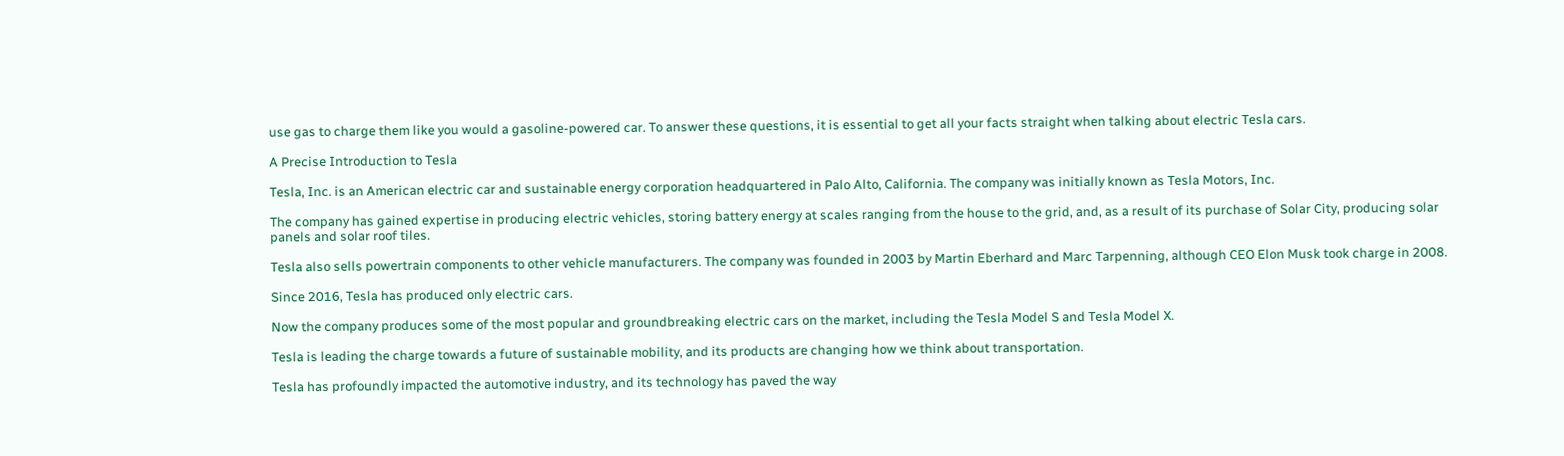use gas to charge them like you would a gasoline-powered car. To answer these questions, it is essential to get all your facts straight when talking about electric Tesla cars.

A Precise Introduction to Tesla

Tesla, Inc. is an American electric car and sustainable energy corporation headquartered in Palo Alto, California. The company was initially known as Tesla Motors, Inc.

The company has gained expertise in producing electric vehicles, storing battery energy at scales ranging from the house to the grid, and, as a result of its purchase of Solar City, producing solar panels and solar roof tiles.

Tesla also sells powertrain components to other vehicle manufacturers. The company was founded in 2003 by Martin Eberhard and Marc Tarpenning, although CEO Elon Musk took charge in 2008.

Since 2016, Tesla has produced only electric cars.

Now the company produces some of the most popular and groundbreaking electric cars on the market, including the Tesla Model S and Tesla Model X.

Tesla is leading the charge towards a future of sustainable mobility, and its products are changing how we think about transportation.

Tesla has profoundly impacted the automotive industry, and its technology has paved the way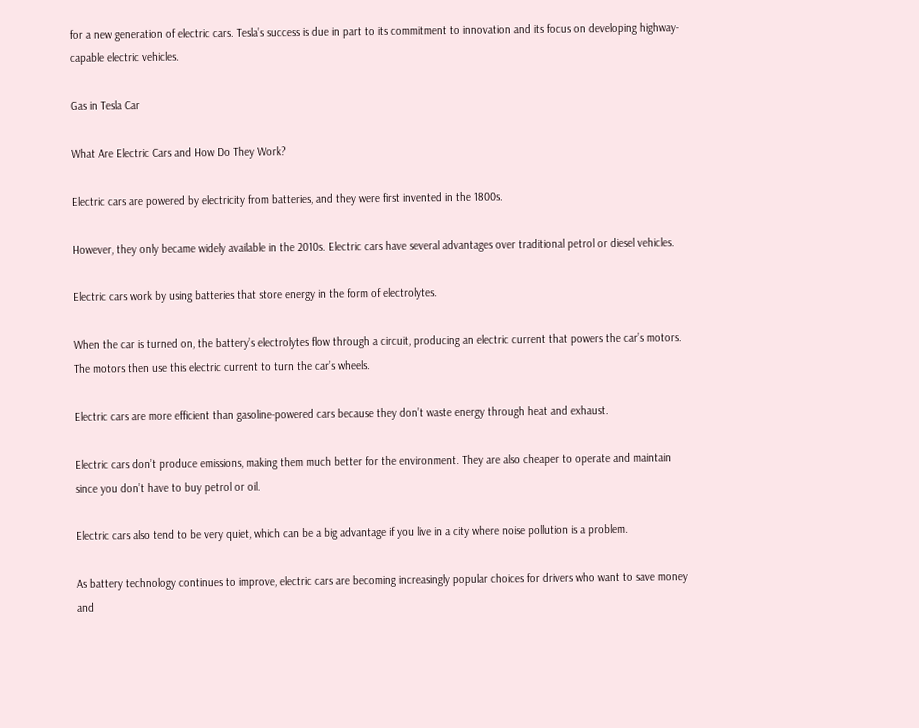for a new generation of electric cars. Tesla’s success is due in part to its commitment to innovation and its focus on developing highway-capable electric vehicles.

Gas in Tesla Car

What Are Electric Cars and How Do They Work?

Electric cars are powered by electricity from batteries, and they were first invented in the 1800s.

However, they only became widely available in the 2010s. Electric cars have several advantages over traditional petrol or diesel vehicles.

Electric cars work by using batteries that store energy in the form of electrolytes.

When the car is turned on, the battery’s electrolytes flow through a circuit, producing an electric current that powers the car’s motors. The motors then use this electric current to turn the car’s wheels.

Electric cars are more efficient than gasoline-powered cars because they don’t waste energy through heat and exhaust.

Electric cars don’t produce emissions, making them much better for the environment. They are also cheaper to operate and maintain since you don’t have to buy petrol or oil.

Electric cars also tend to be very quiet, which can be a big advantage if you live in a city where noise pollution is a problem.

As battery technology continues to improve, electric cars are becoming increasingly popular choices for drivers who want to save money and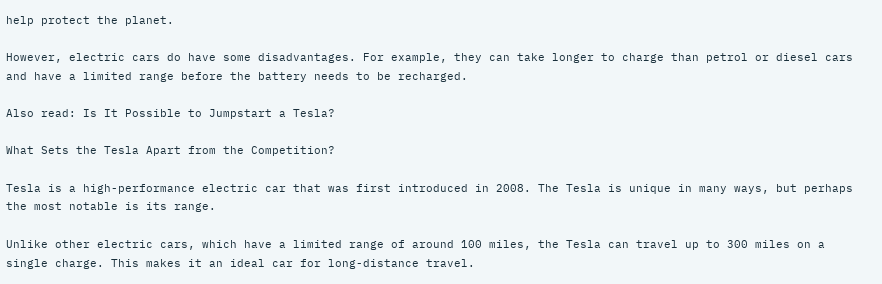help protect the planet.

However, electric cars do have some disadvantages. For example, they can take longer to charge than petrol or diesel cars and have a limited range before the battery needs to be recharged.

Also read: Is It Possible to Jumpstart a Tesla?

What Sets the Tesla Apart from the Competition?

Tesla is a high-performance electric car that was first introduced in 2008. The Tesla is unique in many ways, but perhaps the most notable is its range.

Unlike other electric cars, which have a limited range of around 100 miles, the Tesla can travel up to 300 miles on a single charge. This makes it an ideal car for long-distance travel.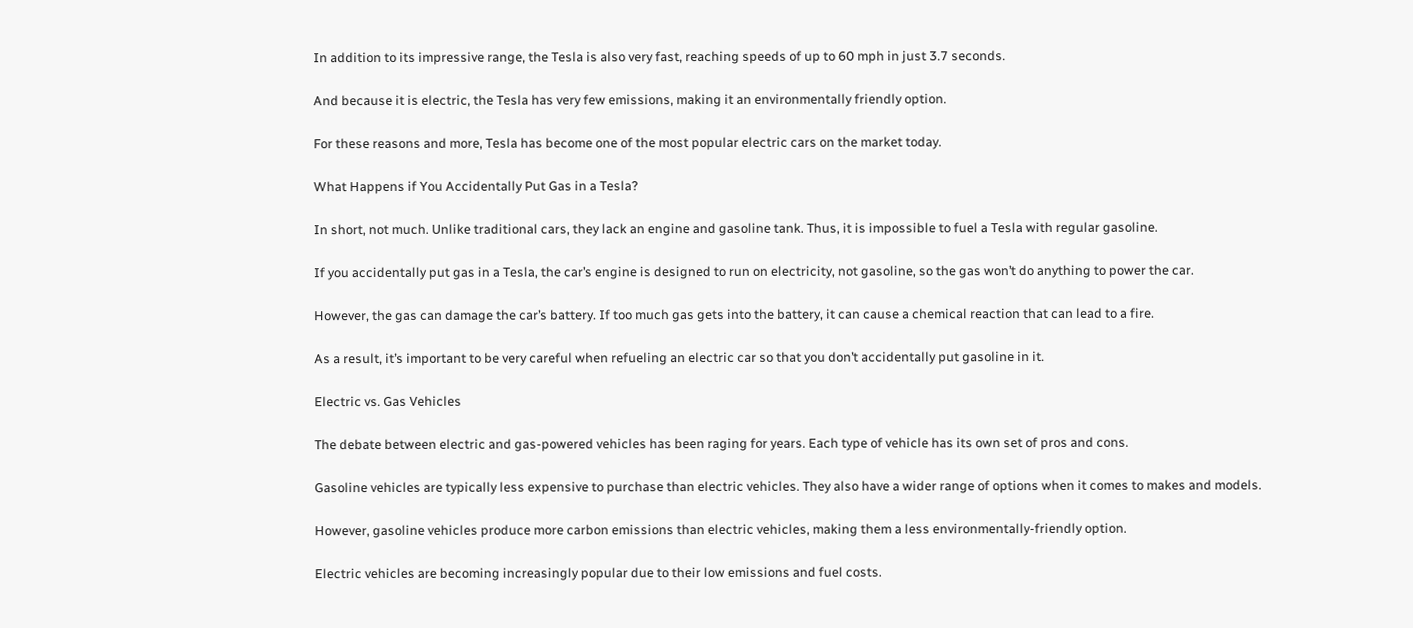In addition to its impressive range, the Tesla is also very fast, reaching speeds of up to 60 mph in just 3.7 seconds.

And because it is electric, the Tesla has very few emissions, making it an environmentally friendly option.

For these reasons and more, Tesla has become one of the most popular electric cars on the market today.

What Happens if You Accidentally Put Gas in a Tesla?

In short, not much. Unlike traditional cars, they lack an engine and gasoline tank. Thus, it is impossible to fuel a Tesla with regular gasoline.

If you accidentally put gas in a Tesla, the car’s engine is designed to run on electricity, not gasoline, so the gas won’t do anything to power the car.

However, the gas can damage the car’s battery. If too much gas gets into the battery, it can cause a chemical reaction that can lead to a fire.

As a result, it’s important to be very careful when refueling an electric car so that you don’t accidentally put gasoline in it.

Electric vs. Gas Vehicles

The debate between electric and gas-powered vehicles has been raging for years. Each type of vehicle has its own set of pros and cons.

Gasoline vehicles are typically less expensive to purchase than electric vehicles. They also have a wider range of options when it comes to makes and models.

However, gasoline vehicles produce more carbon emissions than electric vehicles, making them a less environmentally-friendly option.

Electric vehicles are becoming increasingly popular due to their low emissions and fuel costs.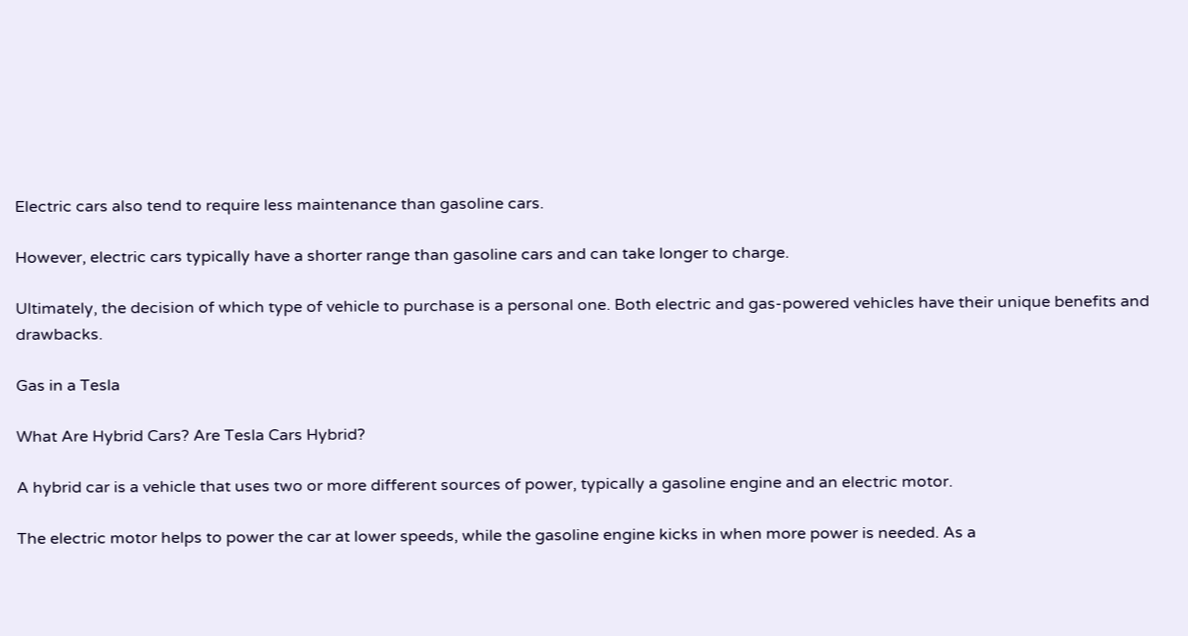Electric cars also tend to require less maintenance than gasoline cars.

However, electric cars typically have a shorter range than gasoline cars and can take longer to charge.

Ultimately, the decision of which type of vehicle to purchase is a personal one. Both electric and gas-powered vehicles have their unique benefits and drawbacks.

Gas in a Tesla

What Are Hybrid Cars? Are Tesla Cars Hybrid?

A hybrid car is a vehicle that uses two or more different sources of power, typically a gasoline engine and an electric motor.

The electric motor helps to power the car at lower speeds, while the gasoline engine kicks in when more power is needed. As a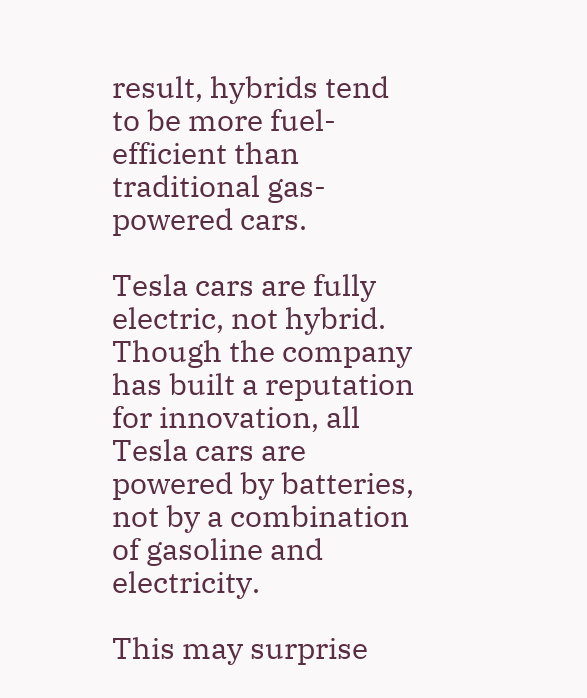result, hybrids tend to be more fuel-efficient than traditional gas-powered cars.

Tesla cars are fully electric, not hybrid. Though the company has built a reputation for innovation, all Tesla cars are powered by batteries, not by a combination of gasoline and electricity.

This may surprise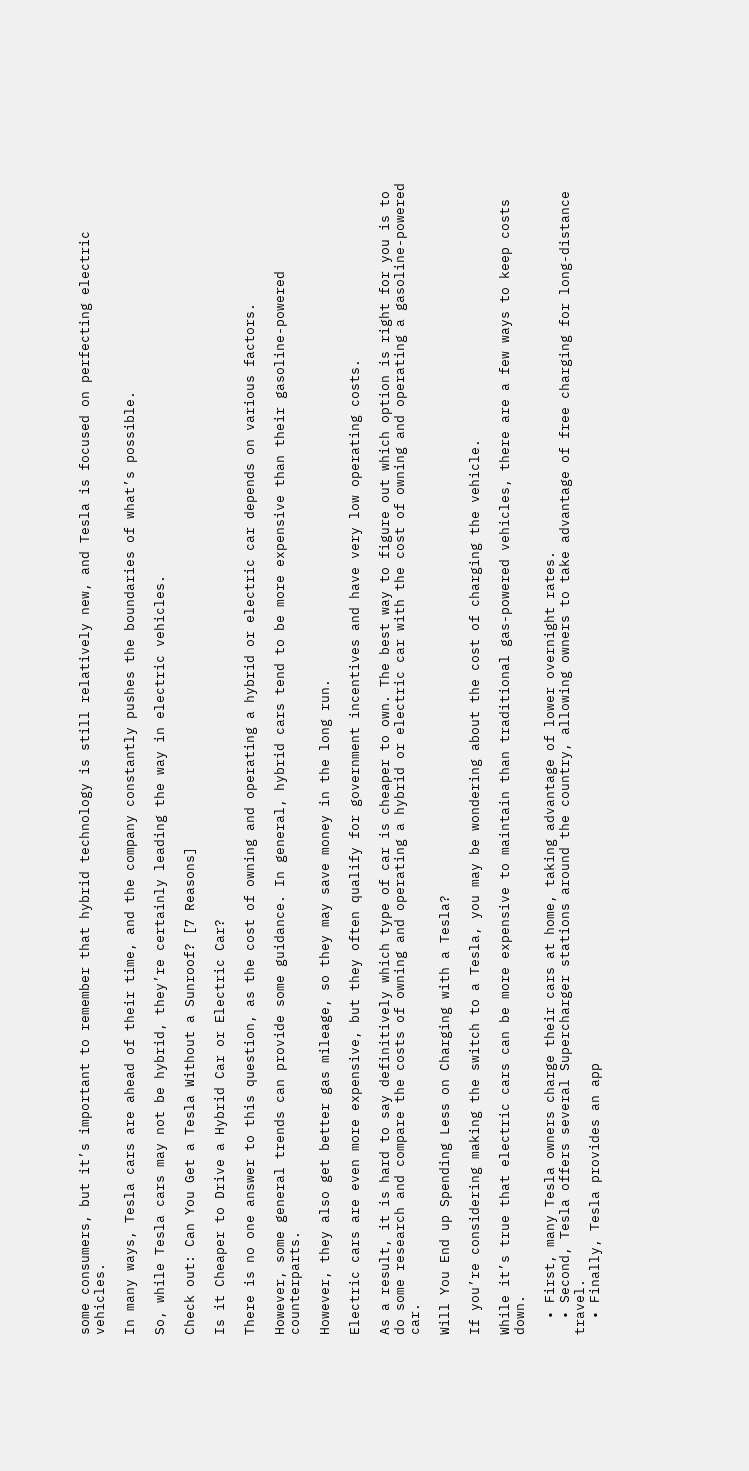some consumers, but it’s important to remember that hybrid technology is still relatively new, and Tesla is focused on perfecting electric vehicles.

In many ways, Tesla cars are ahead of their time, and the company constantly pushes the boundaries of what’s possible.

So, while Tesla cars may not be hybrid, they’re certainly leading the way in electric vehicles.

Check out: Can You Get a Tesla Without a Sunroof? [7 Reasons]

Is it Cheaper to Drive a Hybrid Car or Electric Car?

There is no one answer to this question, as the cost of owning and operating a hybrid or electric car depends on various factors.

However, some general trends can provide some guidance. In general, hybrid cars tend to be more expensive than their gasoline-powered counterparts.

However, they also get better gas mileage, so they may save money in the long run.

Electric cars are even more expensive, but they often qualify for government incentives and have very low operating costs.

As a result, it is hard to say definitively which type of car is cheaper to own. The best way to figure out which option is right for you is to do some research and compare the costs of owning and operating a hybrid or electric car with the cost of owning and operating a gasoline-powered car.

Will You End up Spending Less on Charging with a Tesla?

If you’re considering making the switch to a Tesla, you may be wondering about the cost of charging the vehicle.

While it’s true that electric cars can be more expensive to maintain than traditional gas-powered vehicles, there are a few ways to keep costs down.

  • First, many Tesla owners charge their cars at home, taking advantage of lower overnight rates.
  • Second, Tesla offers several Supercharger stations around the country, allowing owners to take advantage of free charging for long-distance travel.
  • Finally, Tesla provides an app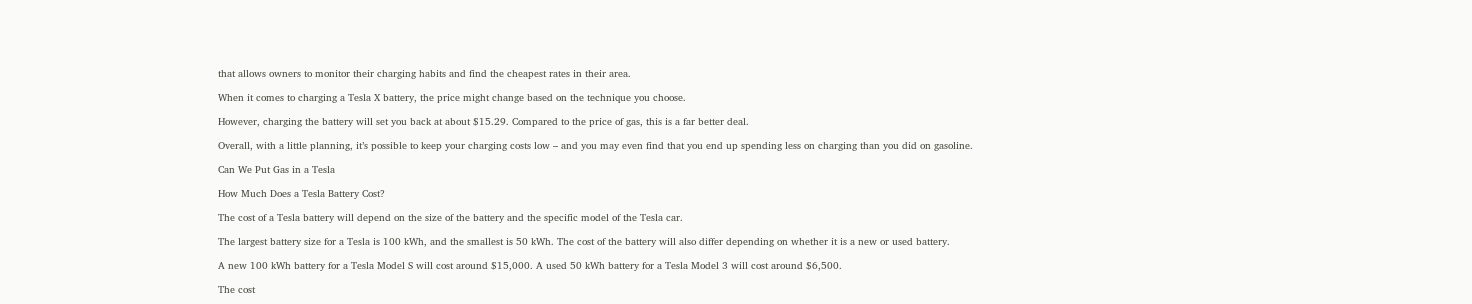that allows owners to monitor their charging habits and find the cheapest rates in their area.

When it comes to charging a Tesla X battery, the price might change based on the technique you choose.

However, charging the battery will set you back at about $15.29. Compared to the price of gas, this is a far better deal.

Overall, with a little planning, it’s possible to keep your charging costs low – and you may even find that you end up spending less on charging than you did on gasoline.

Can We Put Gas in a Tesla

How Much Does a Tesla Battery Cost?

The cost of a Tesla battery will depend on the size of the battery and the specific model of the Tesla car.

The largest battery size for a Tesla is 100 kWh, and the smallest is 50 kWh. The cost of the battery will also differ depending on whether it is a new or used battery.

A new 100 kWh battery for a Tesla Model S will cost around $15,000. A used 50 kWh battery for a Tesla Model 3 will cost around $6,500.

The cost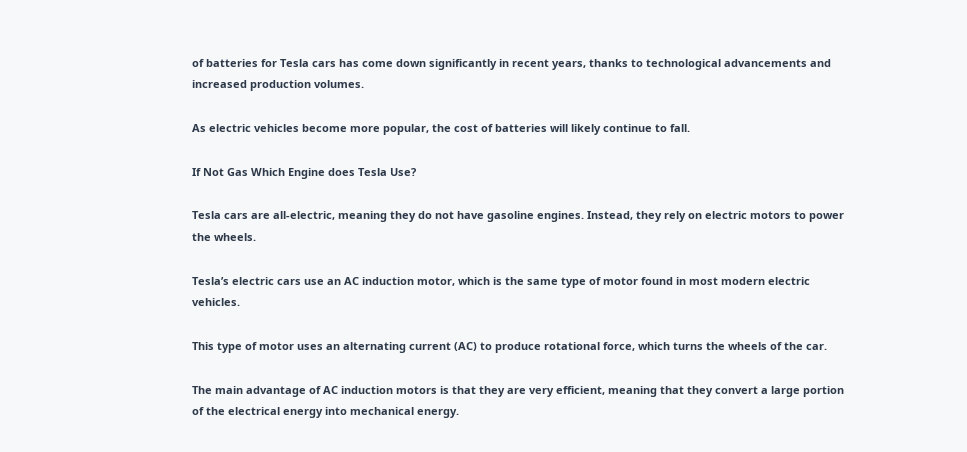of batteries for Tesla cars has come down significantly in recent years, thanks to technological advancements and increased production volumes.

As electric vehicles become more popular, the cost of batteries will likely continue to fall.

If Not Gas Which Engine does Tesla Use?

Tesla cars are all-electric, meaning they do not have gasoline engines. Instead, they rely on electric motors to power the wheels.

Tesla’s electric cars use an AC induction motor, which is the same type of motor found in most modern electric vehicles.

This type of motor uses an alternating current (AC) to produce rotational force, which turns the wheels of the car.

The main advantage of AC induction motors is that they are very efficient, meaning that they convert a large portion of the electrical energy into mechanical energy.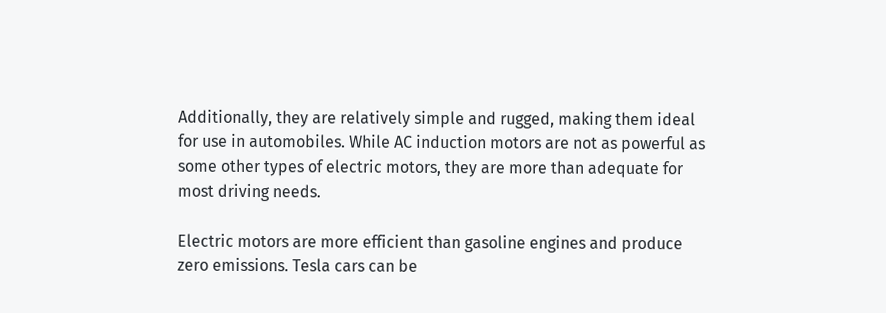Additionally, they are relatively simple and rugged, making them ideal for use in automobiles. While AC induction motors are not as powerful as some other types of electric motors, they are more than adequate for most driving needs.

Electric motors are more efficient than gasoline engines and produce zero emissions. Tesla cars can be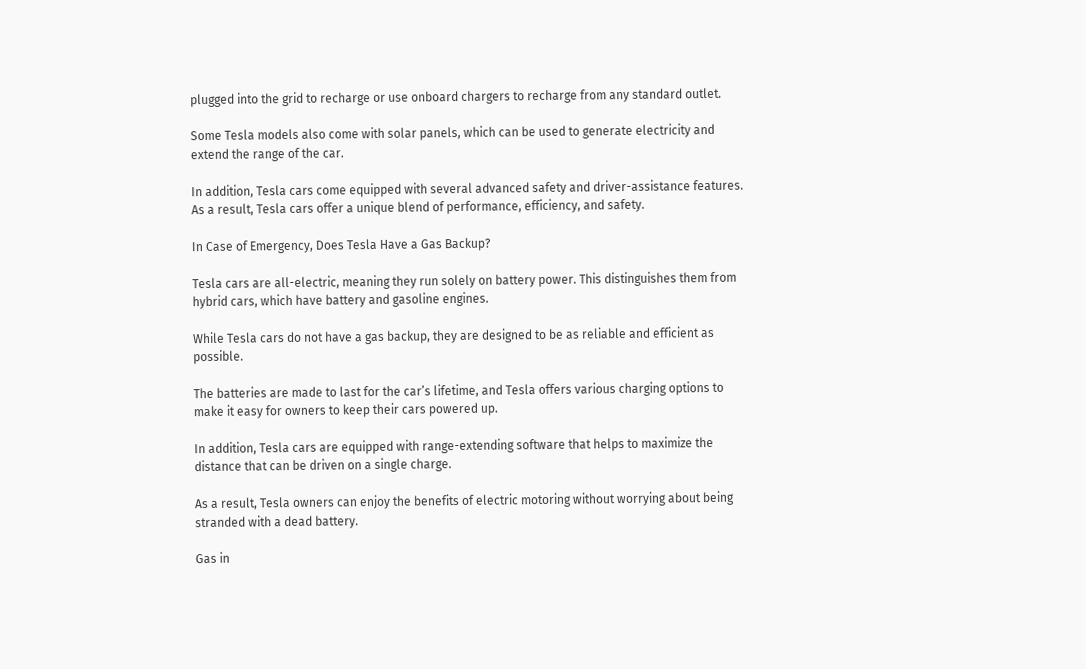plugged into the grid to recharge or use onboard chargers to recharge from any standard outlet.

Some Tesla models also come with solar panels, which can be used to generate electricity and extend the range of the car.

In addition, Tesla cars come equipped with several advanced safety and driver-assistance features. As a result, Tesla cars offer a unique blend of performance, efficiency, and safety.

In Case of Emergency, Does Tesla Have a Gas Backup?

Tesla cars are all-electric, meaning they run solely on battery power. This distinguishes them from hybrid cars, which have battery and gasoline engines.

While Tesla cars do not have a gas backup, they are designed to be as reliable and efficient as possible.

The batteries are made to last for the car’s lifetime, and Tesla offers various charging options to make it easy for owners to keep their cars powered up.

In addition, Tesla cars are equipped with range-extending software that helps to maximize the distance that can be driven on a single charge.

As a result, Tesla owners can enjoy the benefits of electric motoring without worrying about being stranded with a dead battery.

Gas in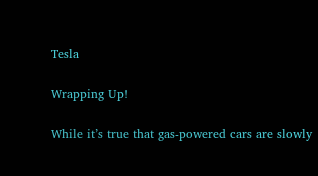Tesla

Wrapping Up!

While it’s true that gas-powered cars are slowly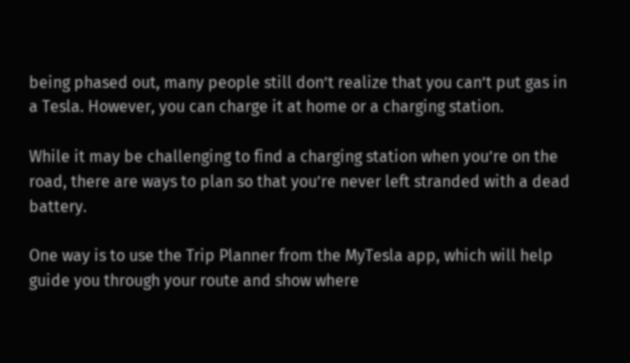being phased out, many people still don’t realize that you can’t put gas in a Tesla. However, you can charge it at home or a charging station.

While it may be challenging to find a charging station when you’re on the road, there are ways to plan so that you’re never left stranded with a dead battery.

One way is to use the Trip Planner from the MyTesla app, which will help guide you through your route and show where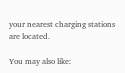your nearest charging stations are located.

You may also like: